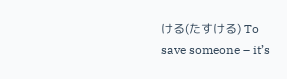ける(たすける) To save someone – it’s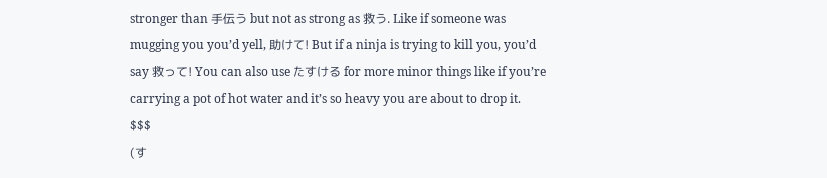stronger than 手伝う but not as strong as 救う. Like if someone was mugging you you’d yell, 助けて! But if a ninja is trying to kill you, you’d say 救って! You can also use たすける for more minor things like if you’re carrying a pot of hot water and it’s so heavy you are about to drop it.   $$$
(す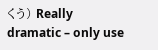くう) Really dramatic – only use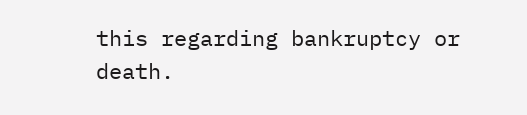this regarding bankruptcy or death.